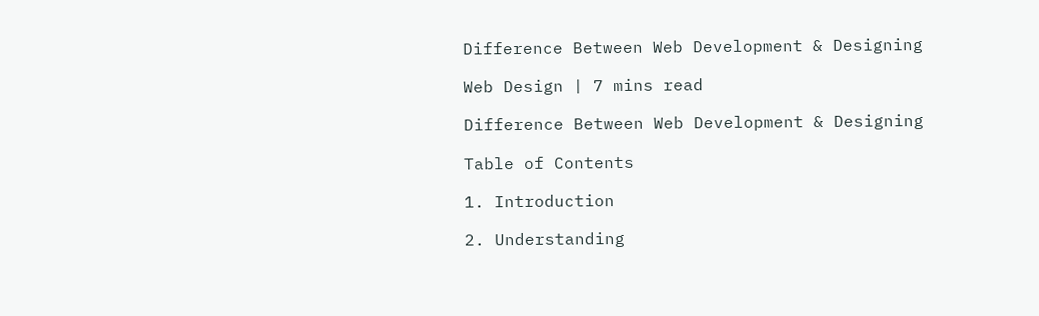Difference Between Web Development & Designing

Web Design | 7 mins read

Difference Between Web Development & Designing

Table of Contents

1. Introduction

2. Understanding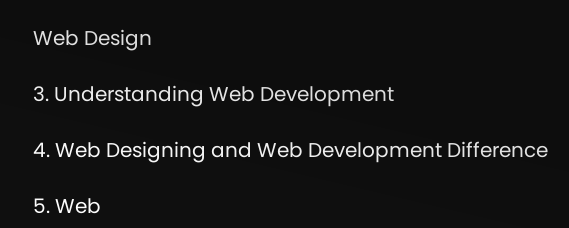Web Design

3. Understanding Web Development

4. Web Designing and Web Development Difference

5. Web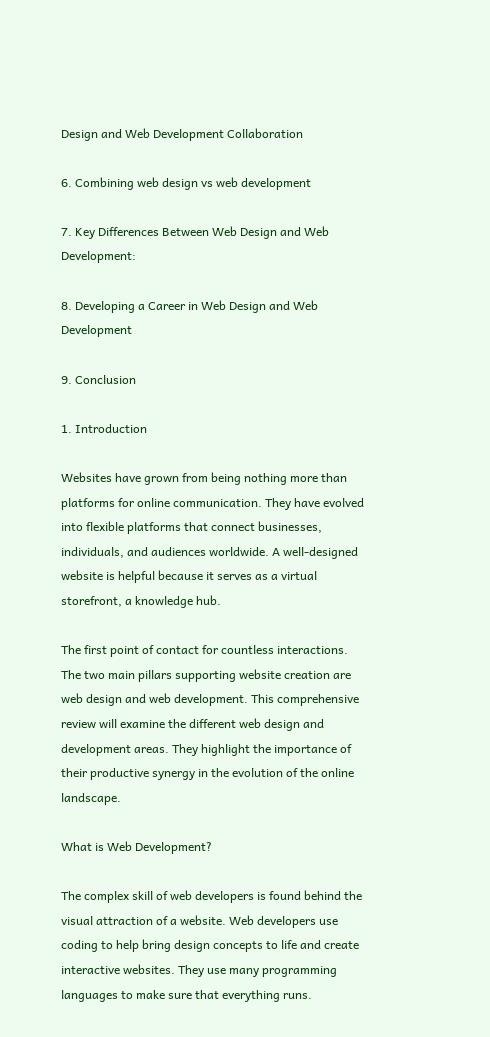Design and Web Development Collaboration

6. Combining web design vs web development

7. Key Differences Between Web Design and Web Development:

8. Developing a Career in Web Design and Web Development

9. Conclusion

1. Introduction

Websites have grown from being nothing more than platforms for online communication. They have evolved into flexible platforms that connect businesses, individuals, and audiences worldwide. A well-designed website is helpful because it serves as a virtual storefront, a knowledge hub.

The first point of contact for countless interactions. The two main pillars supporting website creation are web design and web development. This comprehensive review will examine the different web design and development areas. They highlight the importance of their productive synergy in the evolution of the online landscape.

What is Web Development?

The complex skill of web developers is found behind the visual attraction of a website. Web developers use coding to help bring design concepts to life and create interactive websites. They use many programming languages to make sure that everything runs.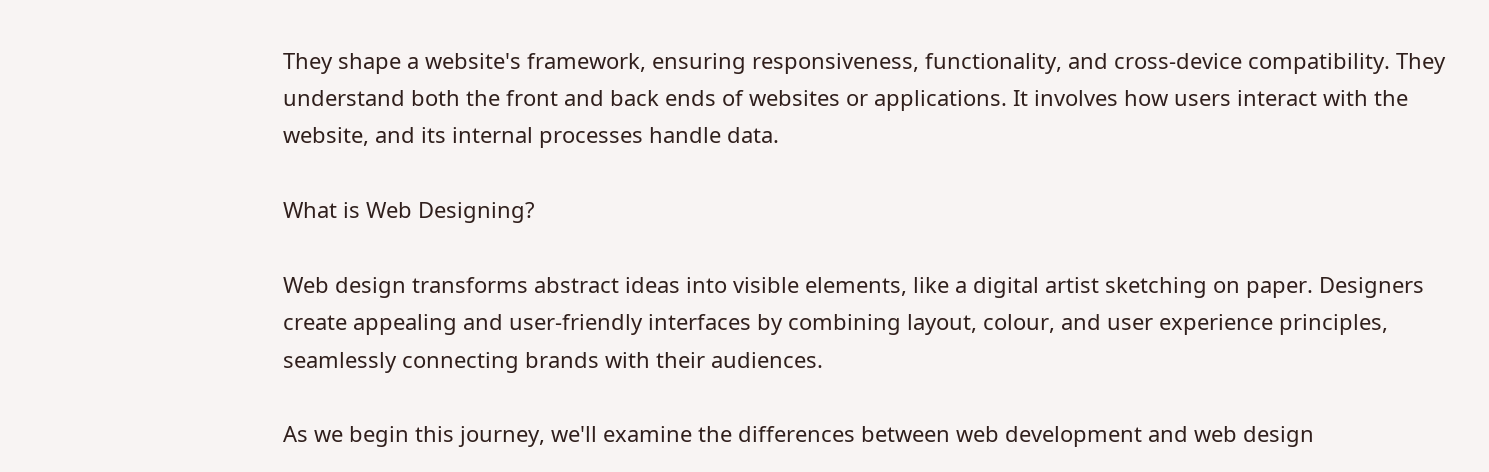They shape a website's framework, ensuring responsiveness, functionality, and cross-device compatibility. They understand both the front and back ends of websites or applications. It involves how users interact with the website, and its internal processes handle data.

What is Web Designing?

Web design transforms abstract ideas into visible elements, like a digital artist sketching on paper. Designers create appealing and user-friendly interfaces by combining layout, colour, and user experience principles, seamlessly connecting brands with their audiences.

As we begin this journey, we'll examine the differences between web development and web design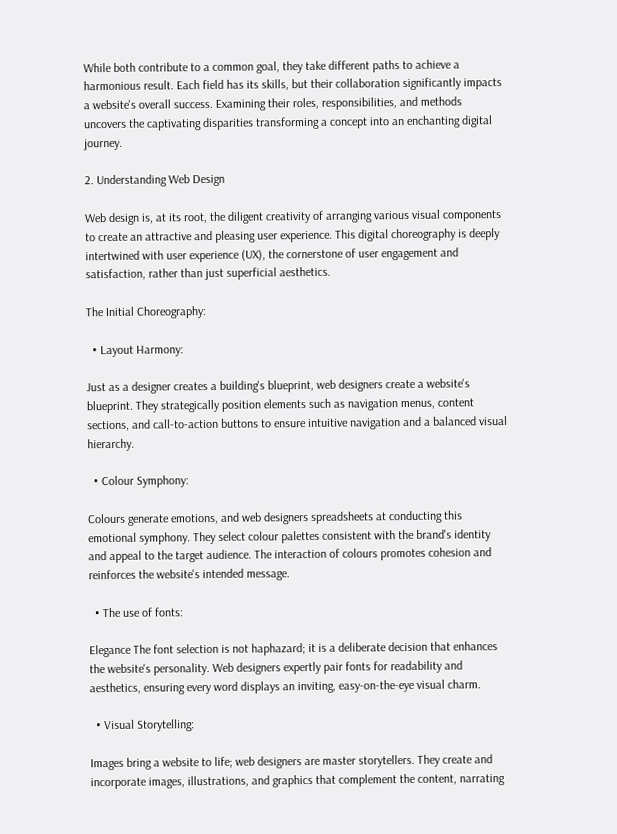While both contribute to a common goal, they take different paths to achieve a harmonious result. Each field has its skills, but their collaboration significantly impacts a website's overall success. Examining their roles, responsibilities, and methods uncovers the captivating disparities transforming a concept into an enchanting digital journey.

2. Understanding Web Design

Web design is, at its root, the diligent creativity of arranging various visual components to create an attractive and pleasing user experience. This digital choreography is deeply intertwined with user experience (UX), the cornerstone of user engagement and satisfaction, rather than just superficial aesthetics.

The Initial Choreography:

  • Layout Harmony:

Just as a designer creates a building's blueprint, web designers create a website's blueprint. They strategically position elements such as navigation menus, content sections, and call-to-action buttons to ensure intuitive navigation and a balanced visual hierarchy.

  • Colour Symphony:

Colours generate emotions, and web designers spreadsheets at conducting this emotional symphony. They select colour palettes consistent with the brand's identity and appeal to the target audience. The interaction of colours promotes cohesion and reinforces the website's intended message.

  • The use of fonts:

Elegance The font selection is not haphazard; it is a deliberate decision that enhances the website's personality. Web designers expertly pair fonts for readability and aesthetics, ensuring every word displays an inviting, easy-on-the-eye visual charm.

  • Visual Storytelling:

Images bring a website to life; web designers are master storytellers. They create and incorporate images, illustrations, and graphics that complement the content, narrating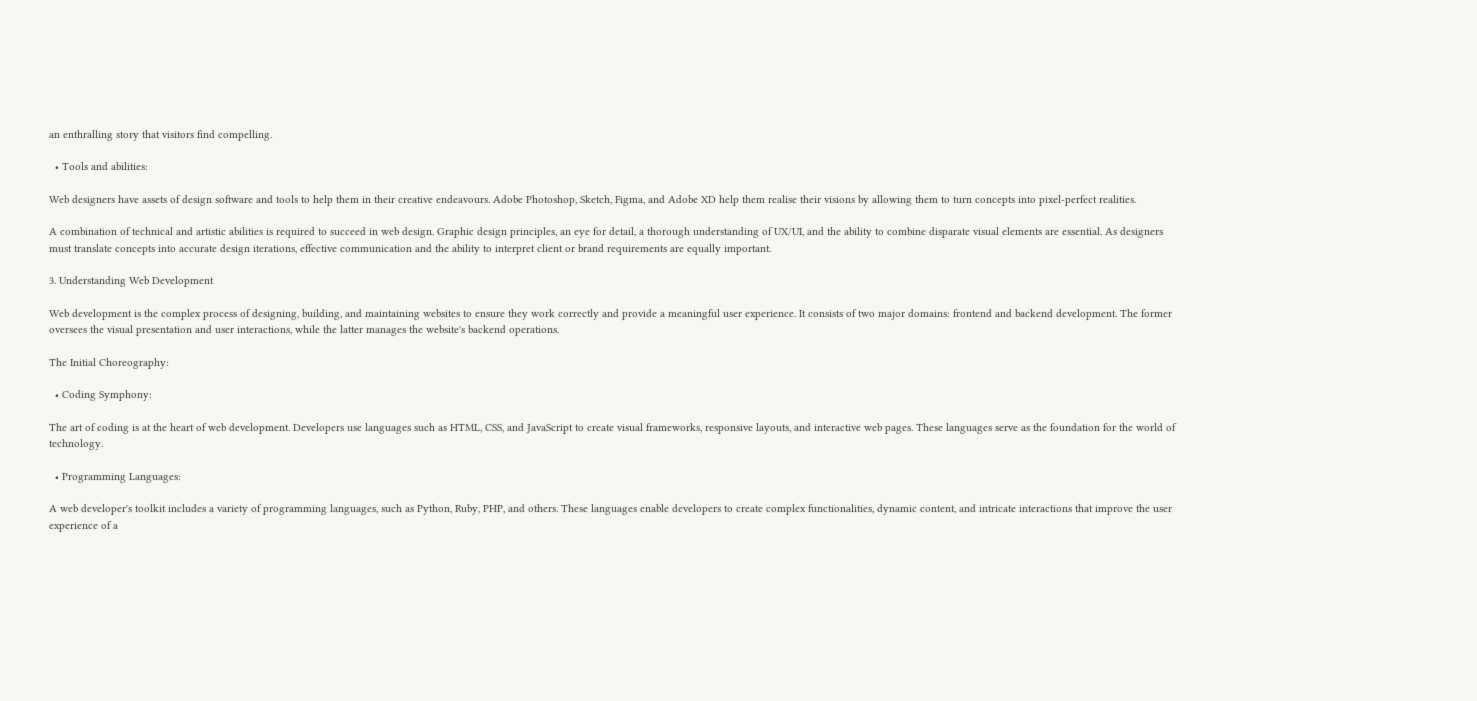an enthralling story that visitors find compelling.

  • Tools and abilities:

Web designers have assets of design software and tools to help them in their creative endeavours. Adobe Photoshop, Sketch, Figma, and Adobe XD help them realise their visions by allowing them to turn concepts into pixel-perfect realities.

A combination of technical and artistic abilities is required to succeed in web design. Graphic design principles, an eye for detail, a thorough understanding of UX/UI, and the ability to combine disparate visual elements are essential. As designers must translate concepts into accurate design iterations, effective communication and the ability to interpret client or brand requirements are equally important.

3. Understanding Web Development

Web development is the complex process of designing, building, and maintaining websites to ensure they work correctly and provide a meaningful user experience. It consists of two major domains: frontend and backend development. The former oversees the visual presentation and user interactions, while the latter manages the website's backend operations.

The Initial Choreography:

  • Coding Symphony:

The art of coding is at the heart of web development. Developers use languages such as HTML, CSS, and JavaScript to create visual frameworks, responsive layouts, and interactive web pages. These languages serve as the foundation for the world of technology.

  • Programming Languages:

A web developer's toolkit includes a variety of programming languages, such as Python, Ruby, PHP, and others. These languages enable developers to create complex functionalities, dynamic content, and intricate interactions that improve the user experience of a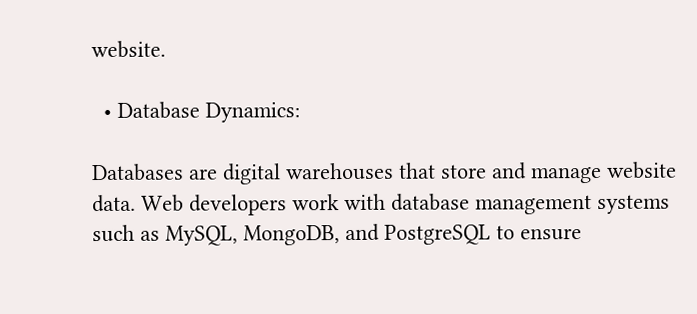website.

  • Database Dynamics:

Databases are digital warehouses that store and manage website data. Web developers work with database management systems such as MySQL, MongoDB, and PostgreSQL to ensure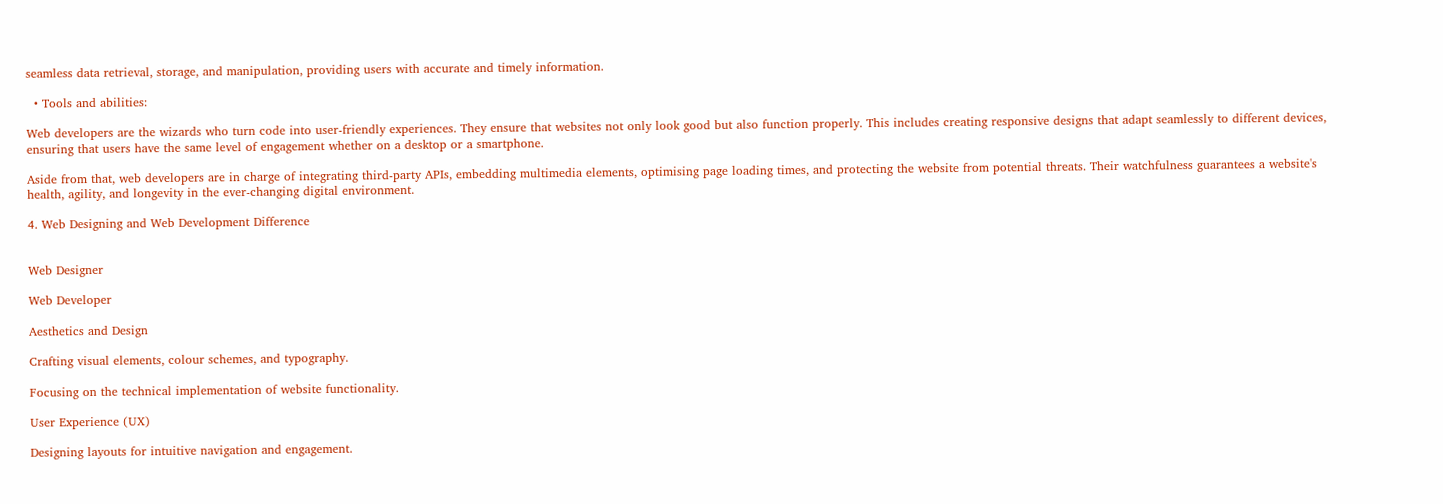seamless data retrieval, storage, and manipulation, providing users with accurate and timely information.

  • Tools and abilities:

Web developers are the wizards who turn code into user-friendly experiences. They ensure that websites not only look good but also function properly. This includes creating responsive designs that adapt seamlessly to different devices, ensuring that users have the same level of engagement whether on a desktop or a smartphone.

Aside from that, web developers are in charge of integrating third-party APIs, embedding multimedia elements, optimising page loading times, and protecting the website from potential threats. Their watchfulness guarantees a website's health, agility, and longevity in the ever-changing digital environment.

4. Web Designing and Web Development Difference


Web Designer

Web Developer

Aesthetics and Design

Crafting visual elements, colour schemes, and typography.

Focusing on the technical implementation of website functionality.

User Experience (UX)

Designing layouts for intuitive navigation and engagement.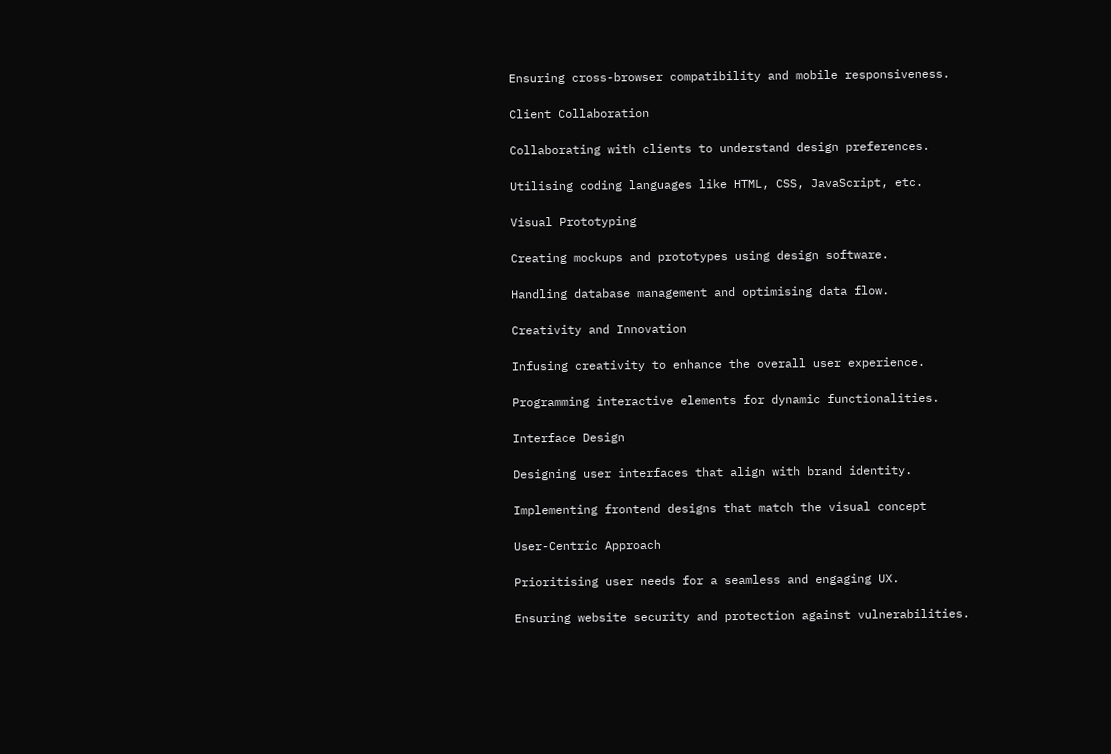Ensuring cross-browser compatibility and mobile responsiveness.

Client Collaboration

Collaborating with clients to understand design preferences.

Utilising coding languages like HTML, CSS, JavaScript, etc.

Visual Prototyping

Creating mockups and prototypes using design software.

Handling database management and optimising data flow.

Creativity and Innovation

Infusing creativity to enhance the overall user experience.

Programming interactive elements for dynamic functionalities.

Interface Design

Designing user interfaces that align with brand identity.

Implementing frontend designs that match the visual concept

User-Centric Approach

Prioritising user needs for a seamless and engaging UX.

Ensuring website security and protection against vulnerabilities.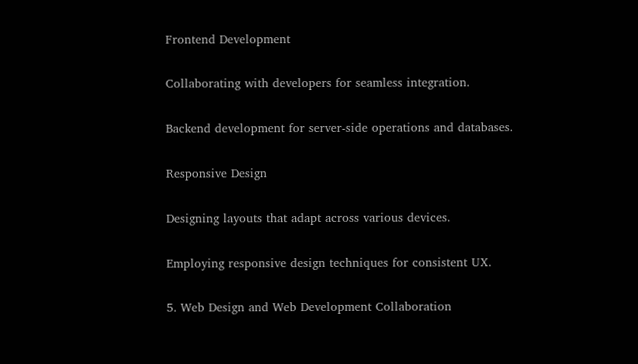Frontend Development

Collaborating with developers for seamless integration.

Backend development for server-side operations and databases.

Responsive Design

Designing layouts that adapt across various devices.

Employing responsive design techniques for consistent UX.

5. Web Design and Web Development Collaboration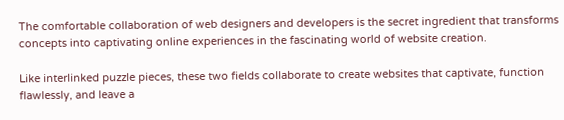The comfortable collaboration of web designers and developers is the secret ingredient that transforms concepts into captivating online experiences in the fascinating world of website creation.

Like interlinked puzzle pieces, these two fields collaborate to create websites that captivate, function flawlessly, and leave a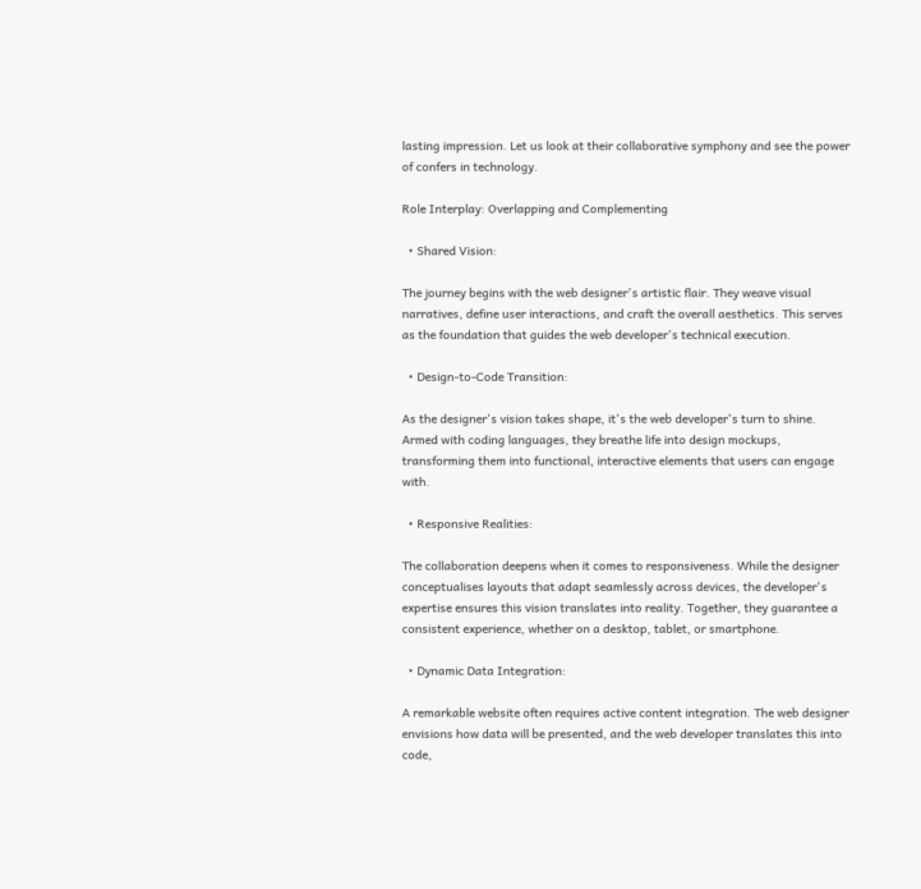lasting impression. Let us look at their collaborative symphony and see the power of confers in technology.

Role Interplay: Overlapping and Complementing

  • Shared Vision:

The journey begins with the web designer's artistic flair. They weave visual narratives, define user interactions, and craft the overall aesthetics. This serves as the foundation that guides the web developer's technical execution.

  • Design-to-Code Transition:

As the designer's vision takes shape, it's the web developer's turn to shine. Armed with coding languages, they breathe life into design mockups, transforming them into functional, interactive elements that users can engage with.

  • Responsive Realities:

The collaboration deepens when it comes to responsiveness. While the designer conceptualises layouts that adapt seamlessly across devices, the developer's expertise ensures this vision translates into reality. Together, they guarantee a consistent experience, whether on a desktop, tablet, or smartphone.

  • Dynamic Data Integration:

A remarkable website often requires active content integration. The web designer envisions how data will be presented, and the web developer translates this into code,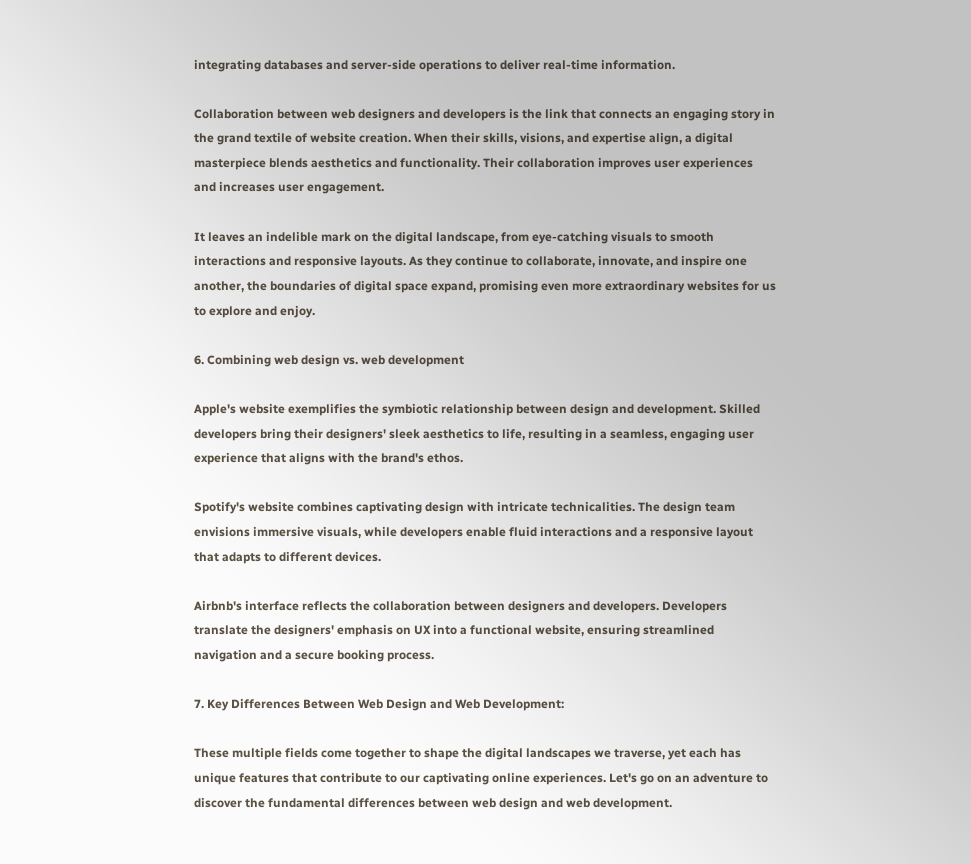integrating databases and server-side operations to deliver real-time information.

Collaboration between web designers and developers is the link that connects an engaging story in the grand textile of website creation. When their skills, visions, and expertise align, a digital masterpiece blends aesthetics and functionality. Their collaboration improves user experiences and increases user engagement.

It leaves an indelible mark on the digital landscape, from eye-catching visuals to smooth interactions and responsive layouts. As they continue to collaborate, innovate, and inspire one another, the boundaries of digital space expand, promising even more extraordinary websites for us to explore and enjoy.

6. Combining web design vs. web development

Apple's website exemplifies the symbiotic relationship between design and development. Skilled developers bring their designers' sleek aesthetics to life, resulting in a seamless, engaging user experience that aligns with the brand's ethos.

Spotify's website combines captivating design with intricate technicalities. The design team envisions immersive visuals, while developers enable fluid interactions and a responsive layout that adapts to different devices.

Airbnb's interface reflects the collaboration between designers and developers. Developers translate the designers' emphasis on UX into a functional website, ensuring streamlined navigation and a secure booking process.

7. Key Differences Between Web Design and Web Development:

These multiple fields come together to shape the digital landscapes we traverse, yet each has unique features that contribute to our captivating online experiences. Let's go on an adventure to discover the fundamental differences between web design and web development.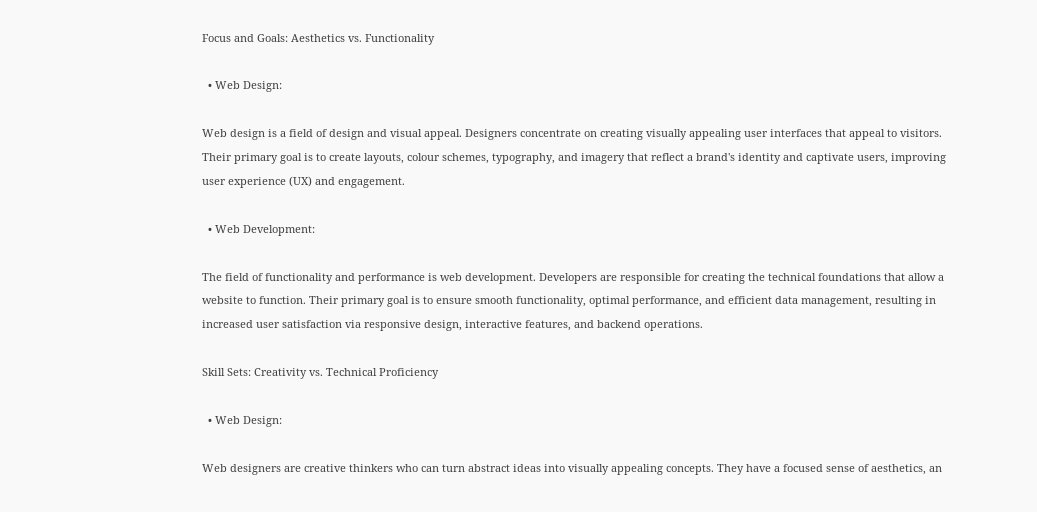Focus and Goals: Aesthetics vs. Functionality

  • Web Design:

Web design is a field of design and visual appeal. Designers concentrate on creating visually appealing user interfaces that appeal to visitors. Their primary goal is to create layouts, colour schemes, typography, and imagery that reflect a brand's identity and captivate users, improving user experience (UX) and engagement.

  • Web Development:

The field of functionality and performance is web development. Developers are responsible for creating the technical foundations that allow a website to function. Their primary goal is to ensure smooth functionality, optimal performance, and efficient data management, resulting in increased user satisfaction via responsive design, interactive features, and backend operations.

Skill Sets: Creativity vs. Technical Proficiency

  • Web Design:

Web designers are creative thinkers who can turn abstract ideas into visually appealing concepts. They have a focused sense of aesthetics, an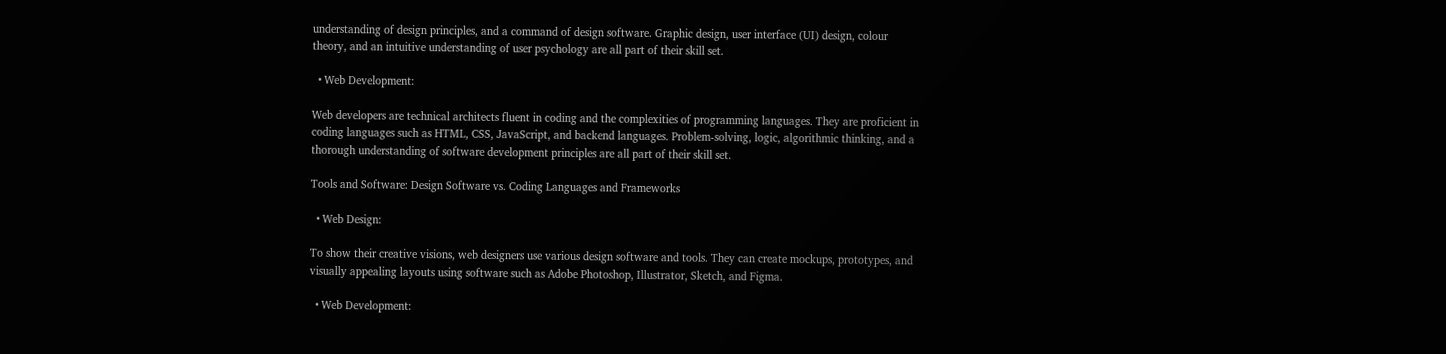understanding of design principles, and a command of design software. Graphic design, user interface (UI) design, colour theory, and an intuitive understanding of user psychology are all part of their skill set.

  • Web Development:

Web developers are technical architects fluent in coding and the complexities of programming languages. They are proficient in coding languages such as HTML, CSS, JavaScript, and backend languages. Problem-solving, logic, algorithmic thinking, and a thorough understanding of software development principles are all part of their skill set.

Tools and Software: Design Software vs. Coding Languages and Frameworks

  • Web Design:

To show their creative visions, web designers use various design software and tools. They can create mockups, prototypes, and visually appealing layouts using software such as Adobe Photoshop, Illustrator, Sketch, and Figma.

  • Web Development: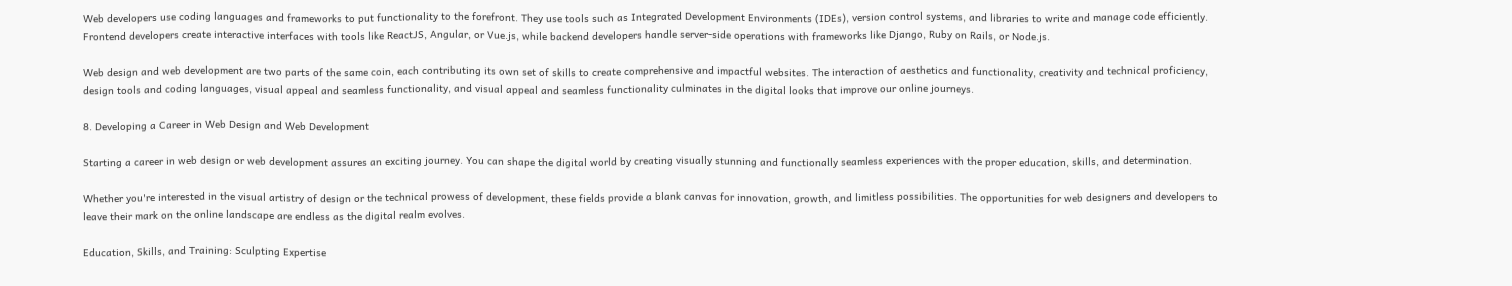Web developers use coding languages and frameworks to put functionality to the forefront. They use tools such as Integrated Development Environments (IDEs), version control systems, and libraries to write and manage code efficiently. Frontend developers create interactive interfaces with tools like ReactJS, Angular, or Vue.js, while backend developers handle server-side operations with frameworks like Django, Ruby on Rails, or Node.js.

Web design and web development are two parts of the same coin, each contributing its own set of skills to create comprehensive and impactful websites. The interaction of aesthetics and functionality, creativity and technical proficiency, design tools and coding languages, visual appeal and seamless functionality, and visual appeal and seamless functionality culminates in the digital looks that improve our online journeys.

8. Developing a Career in Web Design and Web Development

Starting a career in web design or web development assures an exciting journey. You can shape the digital world by creating visually stunning and functionally seamless experiences with the proper education, skills, and determination.

Whether you're interested in the visual artistry of design or the technical prowess of development, these fields provide a blank canvas for innovation, growth, and limitless possibilities. The opportunities for web designers and developers to leave their mark on the online landscape are endless as the digital realm evolves.

Education, Skills, and Training: Sculpting Expertise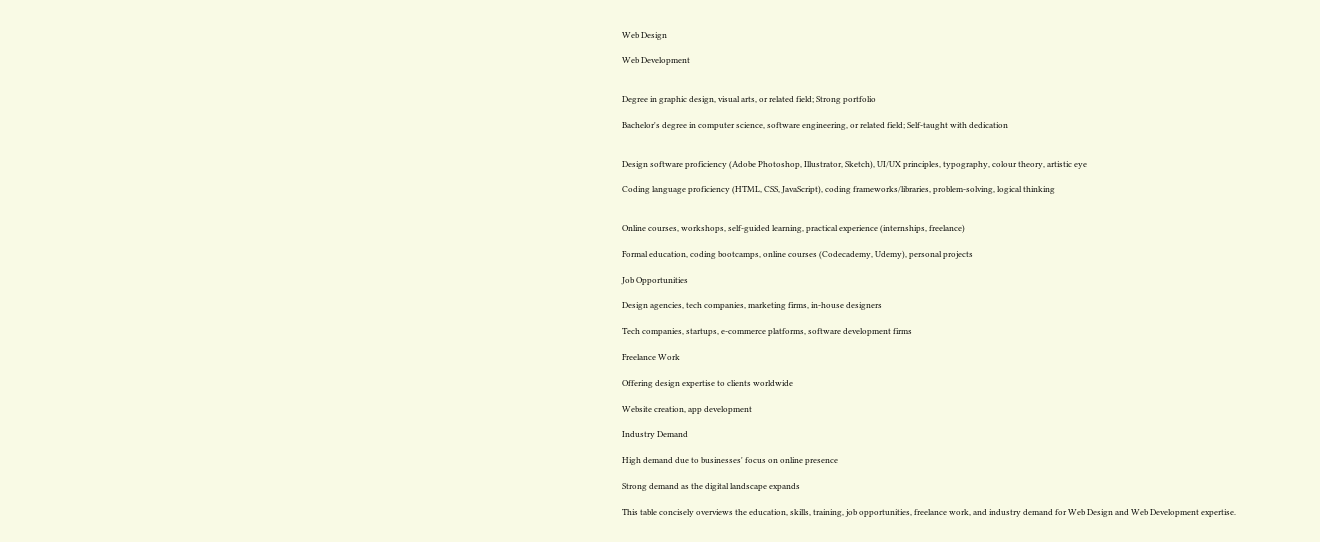Web Design

Web Development


Degree in graphic design, visual arts, or related field; Strong portfolio

Bachelor's degree in computer science, software engineering, or related field; Self-taught with dedication


Design software proficiency (Adobe Photoshop, Illustrator, Sketch), UI/UX principles, typography, colour theory, artistic eye

Coding language proficiency (HTML, CSS, JavaScript), coding frameworks/libraries, problem-solving, logical thinking


Online courses, workshops, self-guided learning, practical experience (internships, freelance)

Formal education, coding bootcamps, online courses (Codecademy, Udemy), personal projects

Job Opportunities

Design agencies, tech companies, marketing firms, in-house designers

Tech companies, startups, e-commerce platforms, software development firms

Freelance Work

Offering design expertise to clients worldwide

Website creation, app development

Industry Demand

High demand due to businesses' focus on online presence

Strong demand as the digital landscape expands

This table concisely overviews the education, skills, training, job opportunities, freelance work, and industry demand for Web Design and Web Development expertise.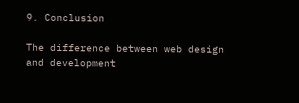9. Conclusion

The difference between web design and development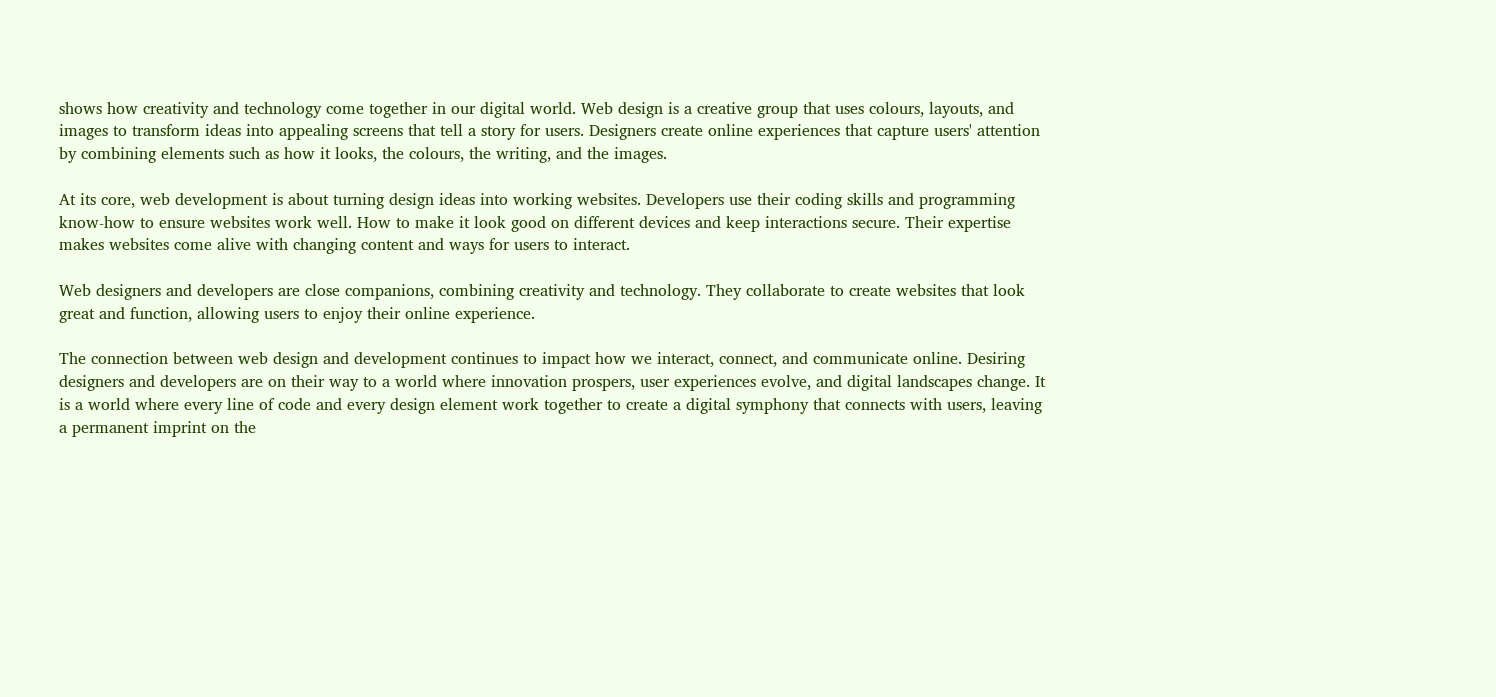shows how creativity and technology come together in our digital world. Web design is a creative group that uses colours, layouts, and images to transform ideas into appealing screens that tell a story for users. Designers create online experiences that capture users' attention by combining elements such as how it looks, the colours, the writing, and the images.

At its core, web development is about turning design ideas into working websites. Developers use their coding skills and programming know-how to ensure websites work well. How to make it look good on different devices and keep interactions secure. Their expertise makes websites come alive with changing content and ways for users to interact.

Web designers and developers are close companions, combining creativity and technology. They collaborate to create websites that look great and function, allowing users to enjoy their online experience.

The connection between web design and development continues to impact how we interact, connect, and communicate online. Desiring designers and developers are on their way to a world where innovation prospers, user experiences evolve, and digital landscapes change. It is a world where every line of code and every design element work together to create a digital symphony that connects with users, leaving a permanent imprint on the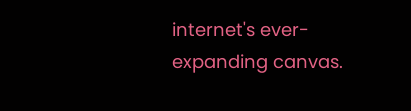internet's ever-expanding canvas.